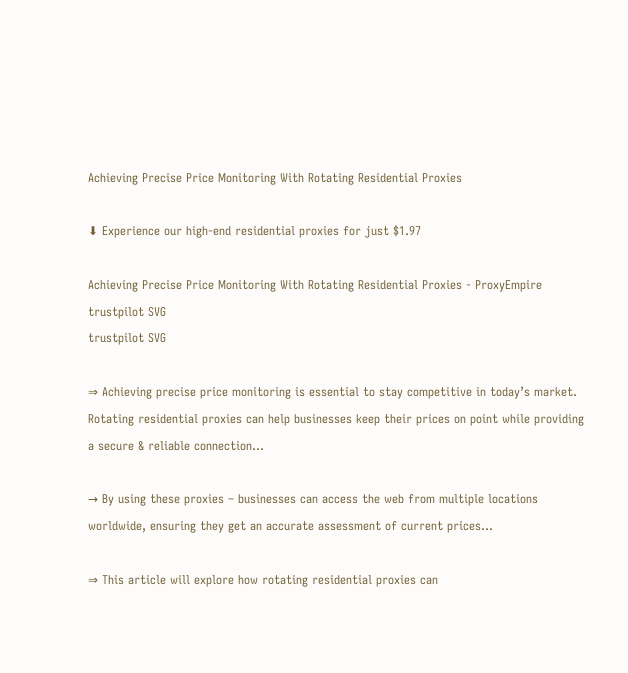Achieving Precise Price Monitoring With Rotating Residential Proxies

⬇ Experience our high-end residential proxies for just $1.97

Achieving Precise Price Monitoring With Rotating Residential Proxies - ProxyEmpire
trustpilot SVG
trustpilot SVG

⇒ Achieving precise price monitoring is essential to stay competitive in today’s market. Rotating residential proxies can help businesses keep their prices on point while providing a secure & reliable connection…

→ By using these proxies – businesses can access the web from multiple locations worldwide, ensuring they get an accurate assessment of current prices…

⇒ This article will explore how rotating residential proxies can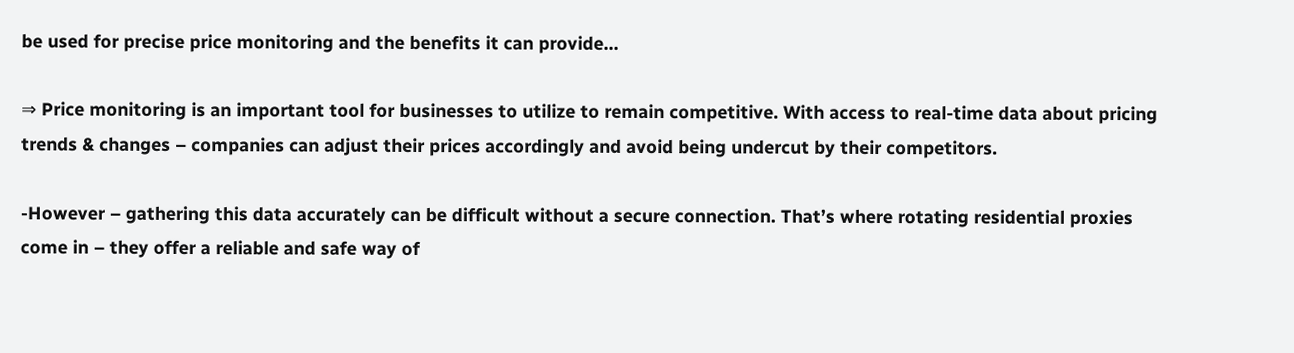be used for precise price monitoring and the benefits it can provide…

⇒ Price monitoring is an important tool for businesses to utilize to remain competitive. With access to real-time data about pricing trends & changes – companies can adjust their prices accordingly and avoid being undercut by their competitors.

-However – gathering this data accurately can be difficult without a secure connection. That’s where rotating residential proxies come in – they offer a reliable and safe way of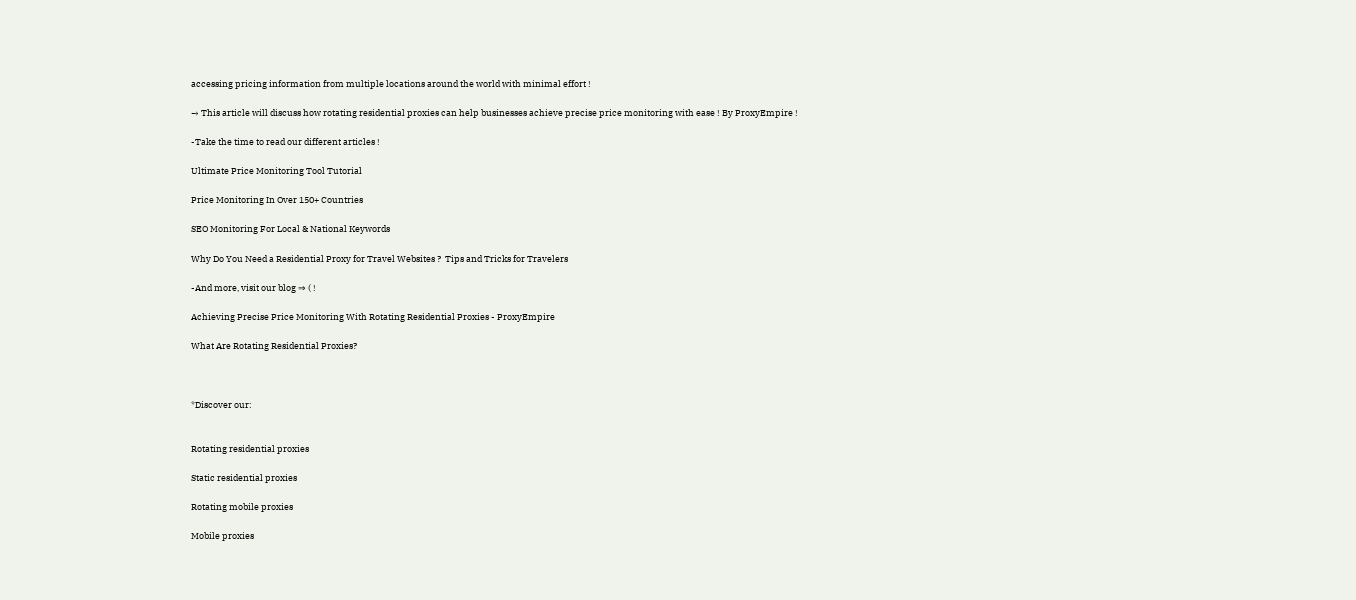accessing pricing information from multiple locations around the world with minimal effort !

→ This article will discuss how rotating residential proxies can help businesses achieve precise price monitoring with ease ! By ProxyEmpire !

-Take the time to read our different articles !

Ultimate Price Monitoring Tool Tutorial

Price Monitoring In Over 150+ Countries

SEO Monitoring For Local & National Keywords

Why Do You Need a Residential Proxy for Travel Websites ?  Tips and Tricks for Travelers

-And more, visit our blog ⇒ ( !

Achieving Precise Price Monitoring With Rotating Residential Proxies - ProxyEmpire

What Are Rotating Residential Proxies?



*Discover our:


Rotating residential proxies

Static residential proxies

Rotating mobile proxies

Mobile proxies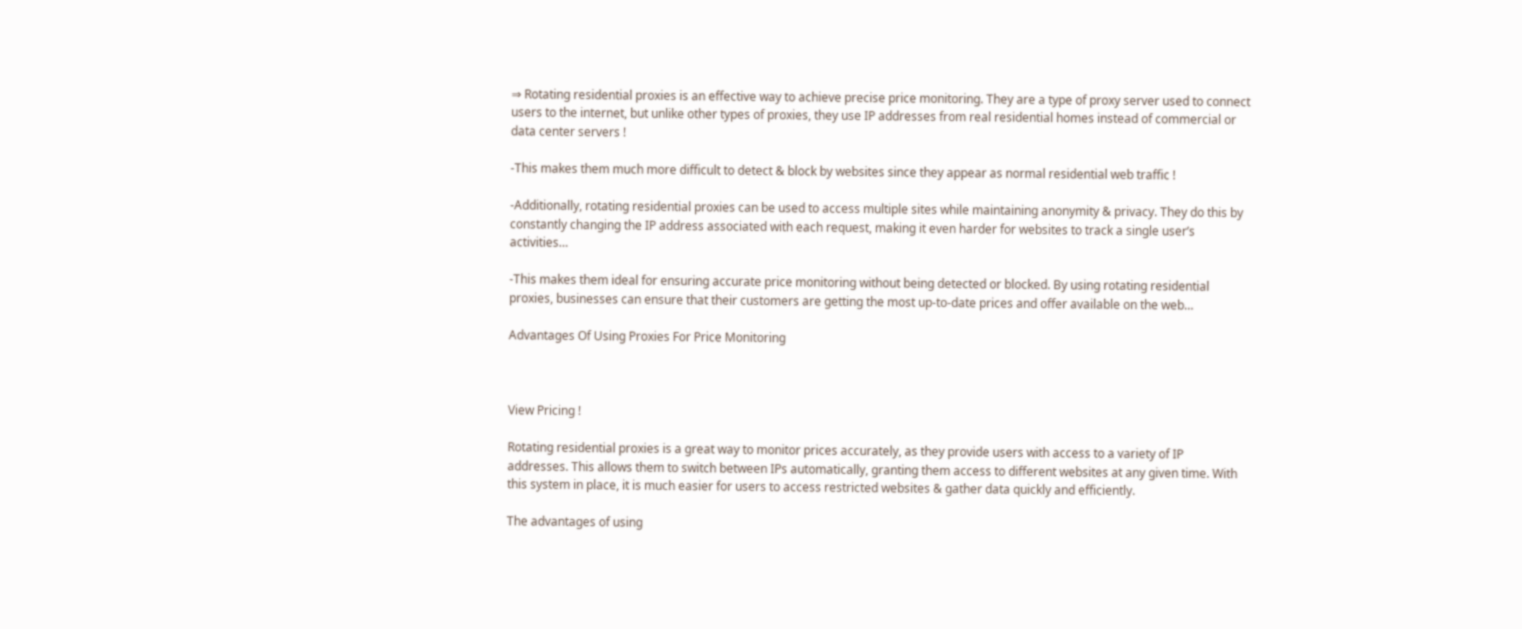⇒ Rotating residential proxies is an effective way to achieve precise price monitoring. They are a type of proxy server used to connect users to the internet, but unlike other types of proxies, they use IP addresses from real residential homes instead of commercial or data center servers !

-This makes them much more difficult to detect & block by websites since they appear as normal residential web traffic !

-Additionally, rotating residential proxies can be used to access multiple sites while maintaining anonymity & privacy. They do this by constantly changing the IP address associated with each request, making it even harder for websites to track a single user’s activities…

-This makes them ideal for ensuring accurate price monitoring without being detected or blocked. By using rotating residential proxies, businesses can ensure that their customers are getting the most up-to-date prices and offer available on the web…

Advantages Of Using Proxies For Price Monitoring



View Pricing !

Rotating residential proxies is a great way to monitor prices accurately, as they provide users with access to a variety of IP addresses. This allows them to switch between IPs automatically, granting them access to different websites at any given time. With this system in place, it is much easier for users to access restricted websites & gather data quickly and efficiently.

The advantages of using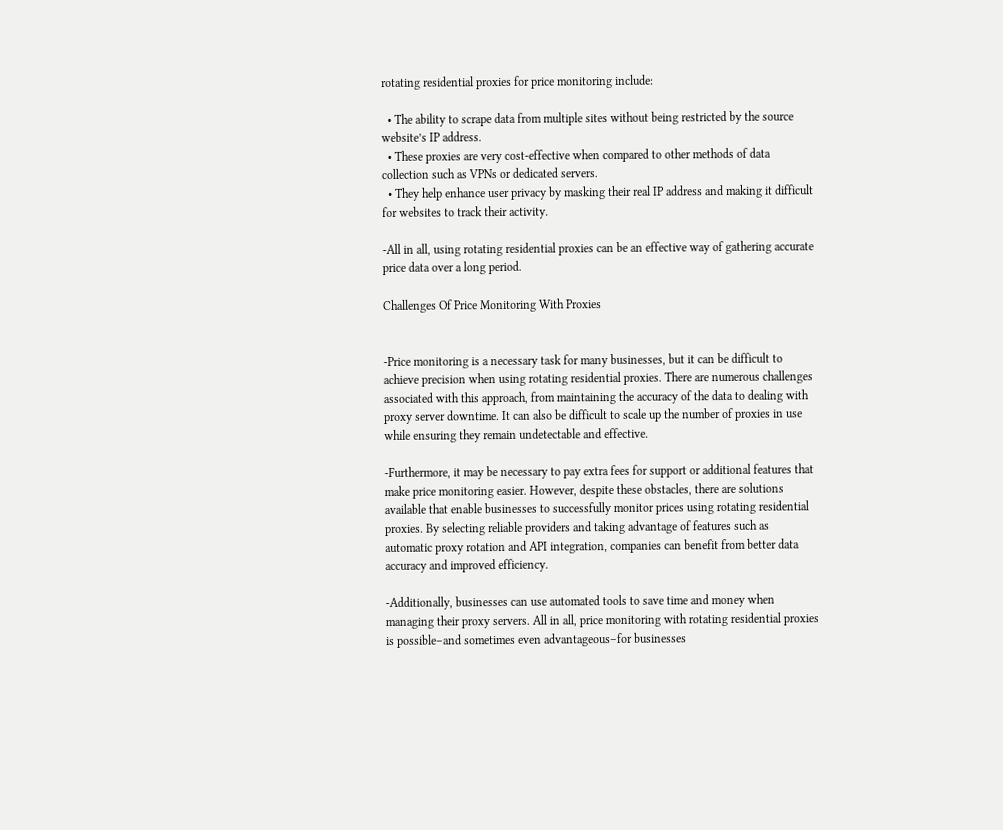rotating residential proxies for price monitoring include:

  • The ability to scrape data from multiple sites without being restricted by the source website’s IP address.
  • These proxies are very cost-effective when compared to other methods of data collection such as VPNs or dedicated servers.
  • They help enhance user privacy by masking their real IP address and making it difficult for websites to track their activity.

-All in all, using rotating residential proxies can be an effective way of gathering accurate price data over a long period.

Challenges Of Price Monitoring With Proxies


-Price monitoring is a necessary task for many businesses, but it can be difficult to achieve precision when using rotating residential proxies. There are numerous challenges associated with this approach, from maintaining the accuracy of the data to dealing with proxy server downtime. It can also be difficult to scale up the number of proxies in use while ensuring they remain undetectable and effective.

-Furthermore, it may be necessary to pay extra fees for support or additional features that make price monitoring easier. However, despite these obstacles, there are solutions available that enable businesses to successfully monitor prices using rotating residential proxies. By selecting reliable providers and taking advantage of features such as automatic proxy rotation and API integration, companies can benefit from better data accuracy and improved efficiency.

-Additionally, businesses can use automated tools to save time and money when managing their proxy servers. All in all, price monitoring with rotating residential proxies is possible–and sometimes even advantageous–for businesses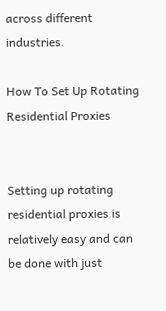across different industries.

How To Set Up Rotating Residential Proxies


Setting up rotating residential proxies is relatively easy and can be done with just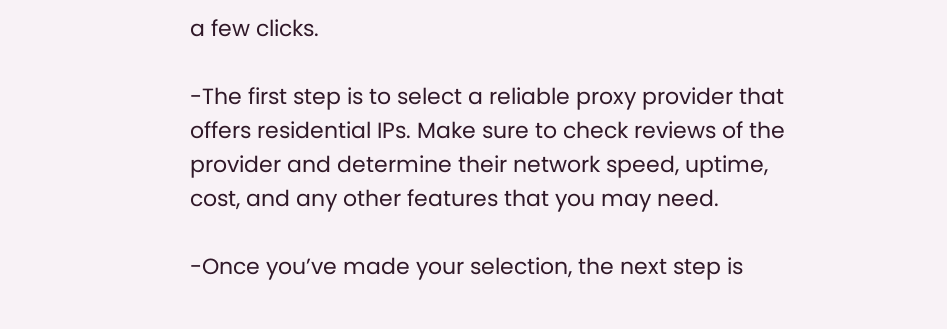a few clicks.

-The first step is to select a reliable proxy provider that offers residential IPs. Make sure to check reviews of the provider and determine their network speed, uptime, cost, and any other features that you may need.

-Once you’ve made your selection, the next step is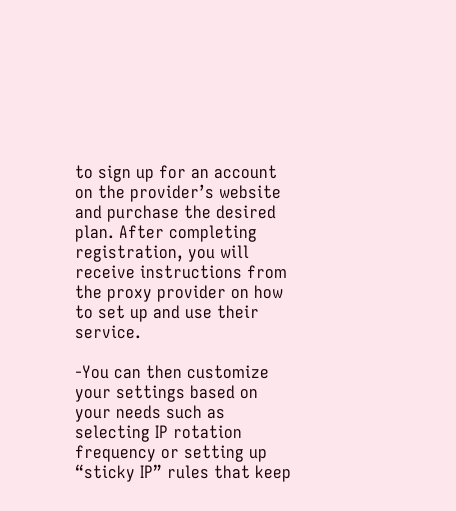to sign up for an account on the provider’s website and purchase the desired plan. After completing registration, you will receive instructions from the proxy provider on how to set up and use their service.

-You can then customize your settings based on your needs such as selecting IP rotation frequency or setting up “sticky IP” rules that keep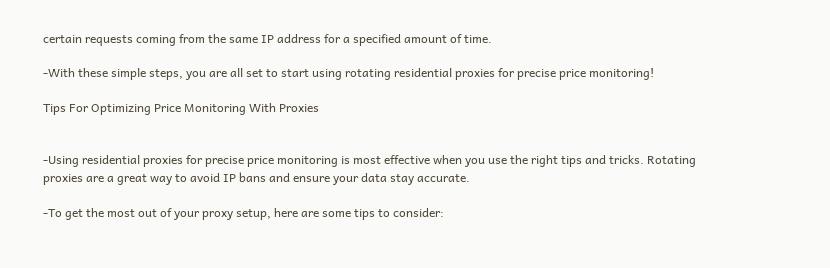certain requests coming from the same IP address for a specified amount of time.

-With these simple steps, you are all set to start using rotating residential proxies for precise price monitoring!

Tips For Optimizing Price Monitoring With Proxies


-Using residential proxies for precise price monitoring is most effective when you use the right tips and tricks. Rotating proxies are a great way to avoid IP bans and ensure your data stay accurate.

-To get the most out of your proxy setup, here are some tips to consider: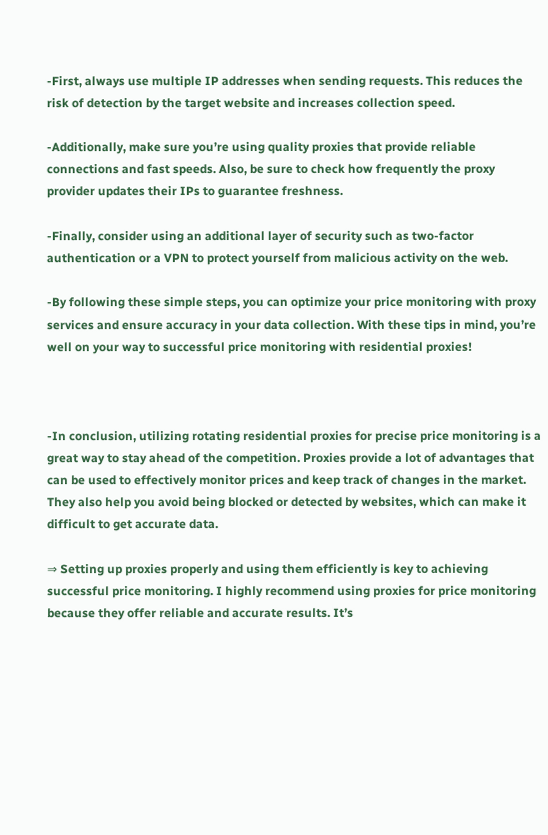-First, always use multiple IP addresses when sending requests. This reduces the risk of detection by the target website and increases collection speed.

-Additionally, make sure you’re using quality proxies that provide reliable connections and fast speeds. Also, be sure to check how frequently the proxy provider updates their IPs to guarantee freshness.

-Finally, consider using an additional layer of security such as two-factor authentication or a VPN to protect yourself from malicious activity on the web.

-By following these simple steps, you can optimize your price monitoring with proxy services and ensure accuracy in your data collection. With these tips in mind, you’re well on your way to successful price monitoring with residential proxies!



-In conclusion, utilizing rotating residential proxies for precise price monitoring is a great way to stay ahead of the competition. Proxies provide a lot of advantages that can be used to effectively monitor prices and keep track of changes in the market. They also help you avoid being blocked or detected by websites, which can make it difficult to get accurate data.

⇒ Setting up proxies properly and using them efficiently is key to achieving successful price monitoring. I highly recommend using proxies for price monitoring because they offer reliable and accurate results. It’s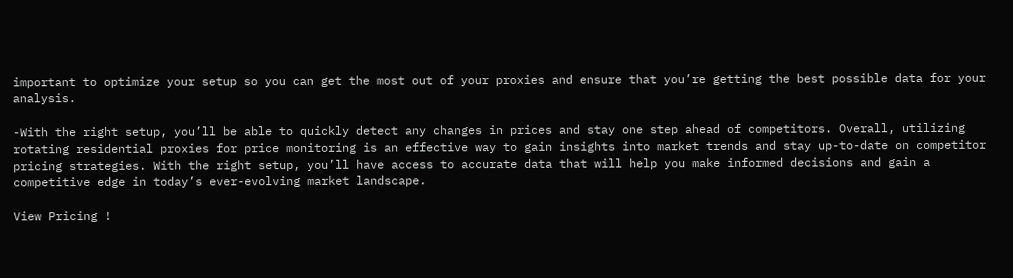important to optimize your setup so you can get the most out of your proxies and ensure that you’re getting the best possible data for your analysis.

-With the right setup, you’ll be able to quickly detect any changes in prices and stay one step ahead of competitors. Overall, utilizing rotating residential proxies for price monitoring is an effective way to gain insights into market trends and stay up-to-date on competitor pricing strategies. With the right setup, you’ll have access to accurate data that will help you make informed decisions and gain a competitive edge in today’s ever-evolving market landscape.

View Pricing !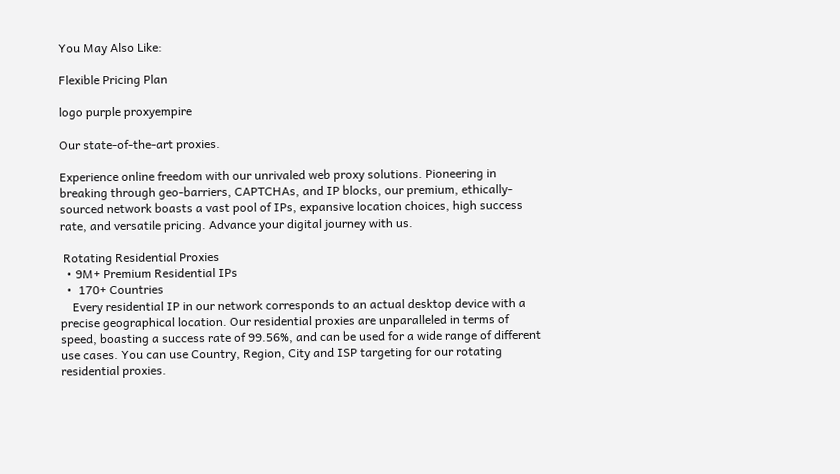You May Also Like:

Flexible Pricing Plan

logo purple proxyempire

Our state-of-the-art proxies.

Experience online freedom with our unrivaled web proxy solutions. Pioneering in breaking through geo-barriers, CAPTCHAs, and IP blocks, our premium, ethically-sourced network boasts a vast pool of IPs, expansive location choices, high success rate, and versatile pricing. Advance your digital journey with us.

 Rotating Residential Proxies
  • 9M+ Premium Residential IPs
  •  170+ Countries
    Every residential IP in our network corresponds to an actual desktop device with a precise geographical location. Our residential proxies are unparalleled in terms of speed, boasting a success rate of 99.56%, and can be used for a wide range of different use cases. You can use Country, Region, City and ISP targeting for our rotating residential proxies.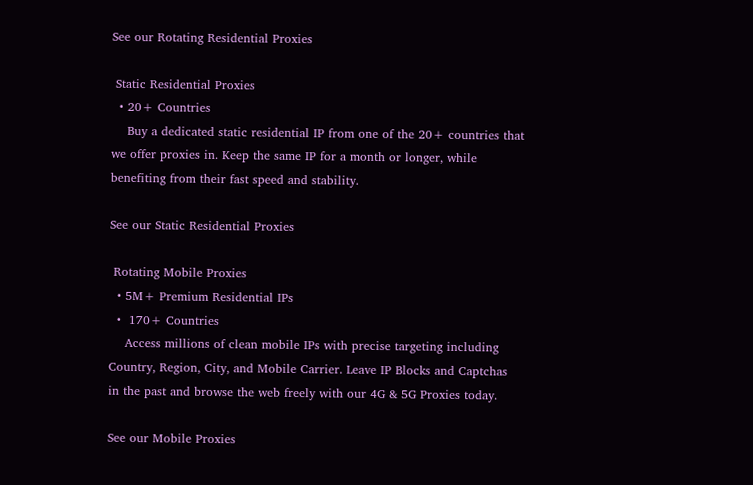See our Rotating Residential Proxies

 Static Residential Proxies
  • 20+ Countries
    Buy a dedicated static residential IP from one of the 20+ countries that we offer proxies in. Keep the same IP for a month or longer, while benefiting from their fast speed and stability.

See our Static Residential Proxies

 Rotating Mobile Proxies
  • 5M+ Premium Residential IPs
  •  170+ Countries
    Access millions of clean mobile IPs with precise targeting including Country, Region, City, and Mobile Carrier. Leave IP Blocks and Captchas in the past and browse the web freely with our 4G & 5G Proxies today.

See our Mobile Proxies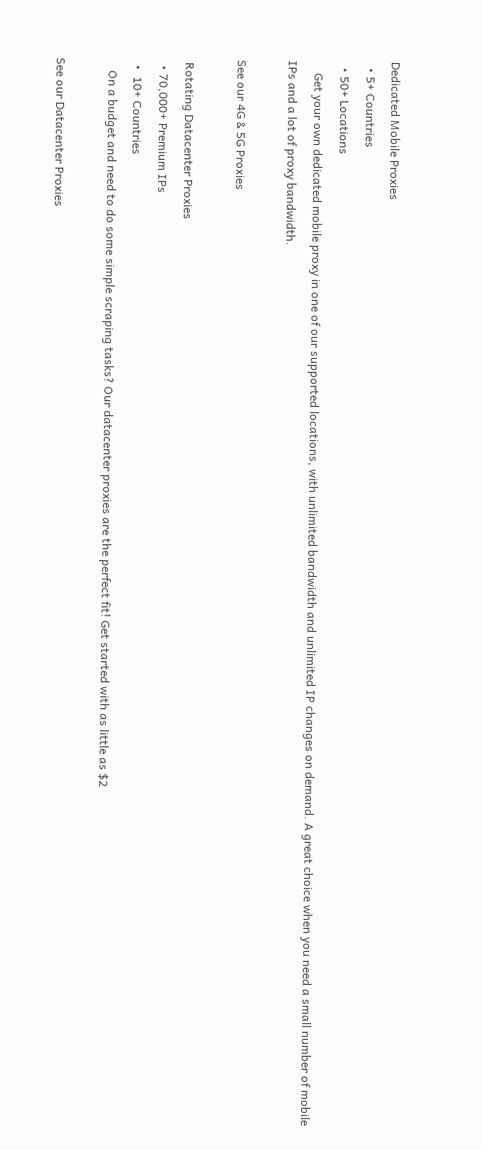Dedicated Mobile Proxies
  • 5+ Countries
  • 50+ Locations
    Get your own dedicated mobile proxy in one of our supported locations, with unlimited bandwidth and unlimited IP changes on demand. A great choice when you need a small number of mobile IPs and a lot of proxy bandwidth.

See our 4G & 5G Proxies

 Rotating Datacenter Proxies
  • 70,000+ Premium IPs
  •  10+ Countries
    On a budget and need to do some simple scraping tasks? Our datacenter proxies are the perfect fit! Get started with as little as $2

See our Datacenter Proxies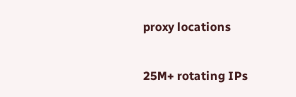proxy locations

25M+ rotating IPs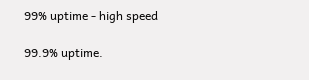99% uptime - high speed

99.9% uptime.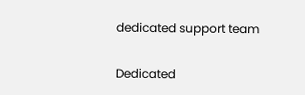dedicated support team

Dedicated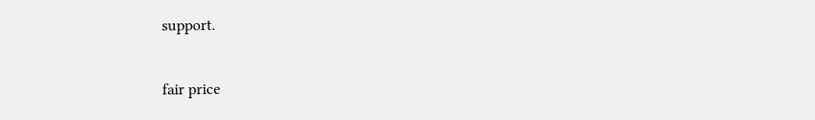support.

fair price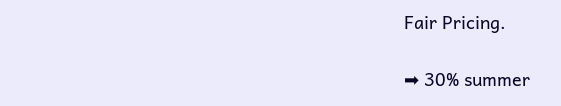Fair Pricing.

➡ 30% summer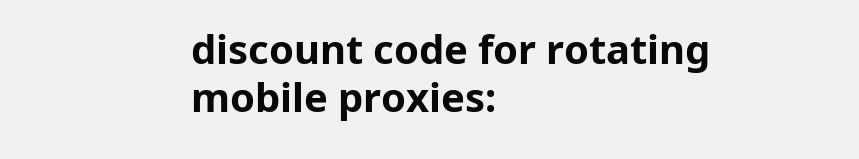discount code for rotating mobile proxies: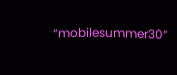“mobilesummer30”